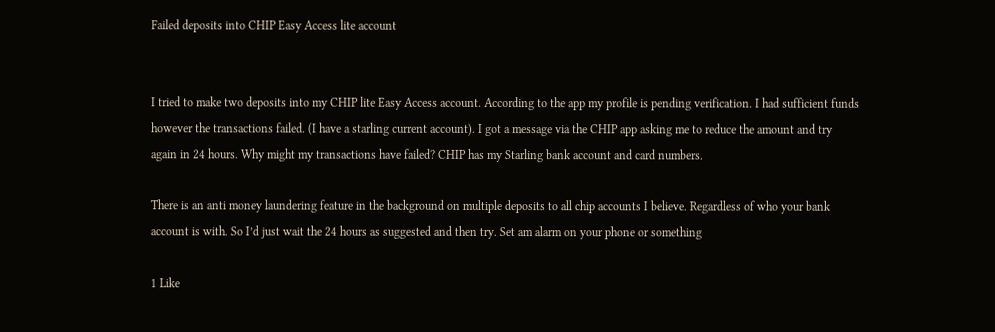Failed deposits into CHIP Easy Access lite account


I tried to make two deposits into my CHIP lite Easy Access account. According to the app my profile is pending verification. I had sufficient funds however the transactions failed. (I have a starling current account). I got a message via the CHIP app asking me to reduce the amount and try again in 24 hours. Why might my transactions have failed? CHIP has my Starling bank account and card numbers.

There is an anti money laundering feature in the background on multiple deposits to all chip accounts I believe. Regardless of who your bank account is with. So I’d just wait the 24 hours as suggested and then try. Set am alarm on your phone or something

1 Like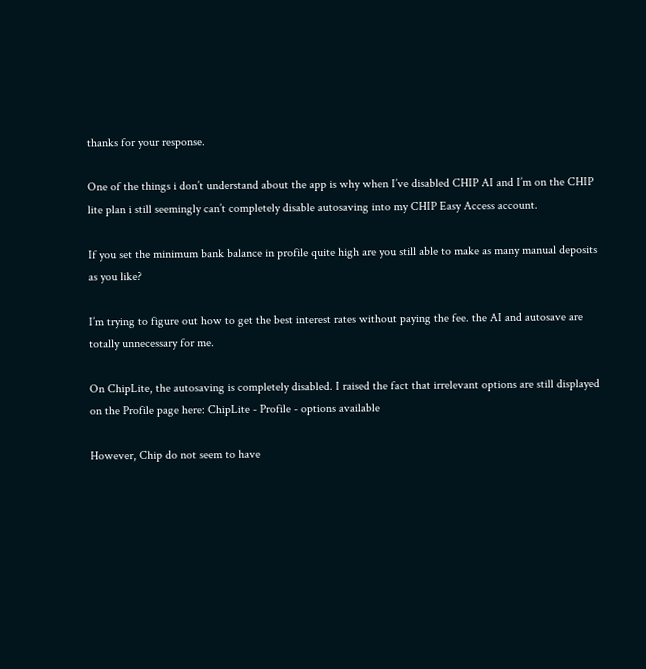thanks for your response.

One of the things i don’t understand about the app is why when I’ve disabled CHIP AI and I’m on the CHIP lite plan i still seemingly can’t completely disable autosaving into my CHIP Easy Access account.

If you set the minimum bank balance in profile quite high are you still able to make as many manual deposits as you like?

I’m trying to figure out how to get the best interest rates without paying the fee. the AI and autosave are totally unnecessary for me.

On ChipLite, the autosaving is completely disabled. I raised the fact that irrelevant options are still displayed on the Profile page here: ChipLite - Profile - options available

However, Chip do not seem to have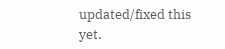updated/fixed this yet.